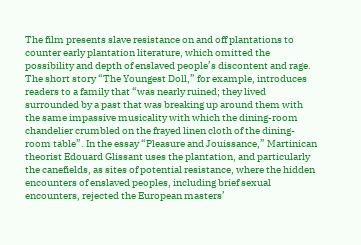The film presents slave resistance on and off plantations to counter early plantation literature, which omitted the possibility and depth of enslaved people’s discontent and rage. The short story “The Youngest Doll,” for example, introduces readers to a family that “was nearly ruined; they lived surrounded by a past that was breaking up around them with the same impassive musicality with which the dining-room chandelier crumbled on the frayed linen cloth of the dining-room table”. In the essay “Pleasure and Jouissance,” Martinican theorist Edouard Glissant uses the plantation, and particularly the canefields, as sites of potential resistance, where the hidden encounters of enslaved peoples, including brief sexual encounters, rejected the European masters’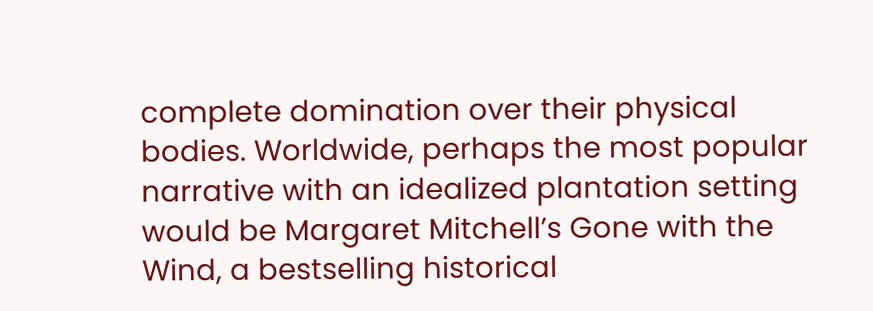complete domination over their physical bodies. Worldwide, perhaps the most popular narrative with an idealized plantation setting would be Margaret Mitchell’s Gone with the Wind, a bestselling historical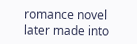romance novel later made into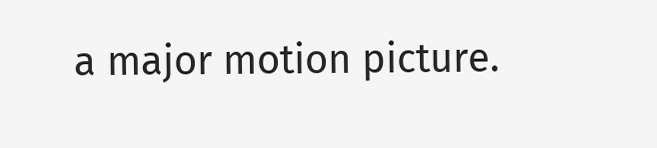a major motion picture.